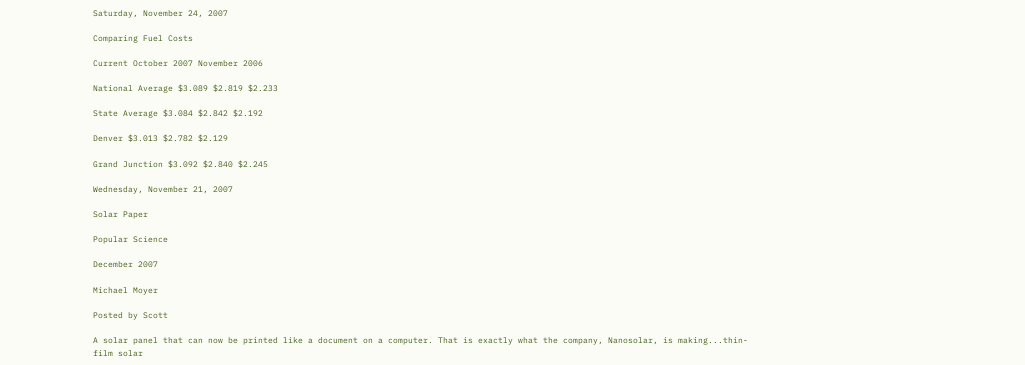Saturday, November 24, 2007

Comparing Fuel Costs

Current October 2007 November 2006

National Average $3.089 $2.819 $2.233

State Average $3.084 $2.842 $2.192

Denver $3.013 $2.782 $2.129

Grand Junction $3.092 $2.840 $2.245

Wednesday, November 21, 2007

Solar Paper

Popular Science

December 2007

Michael Moyer

Posted by Scott

A solar panel that can now be printed like a document on a computer. That is exactly what the company, Nanosolar, is making...thin-film solar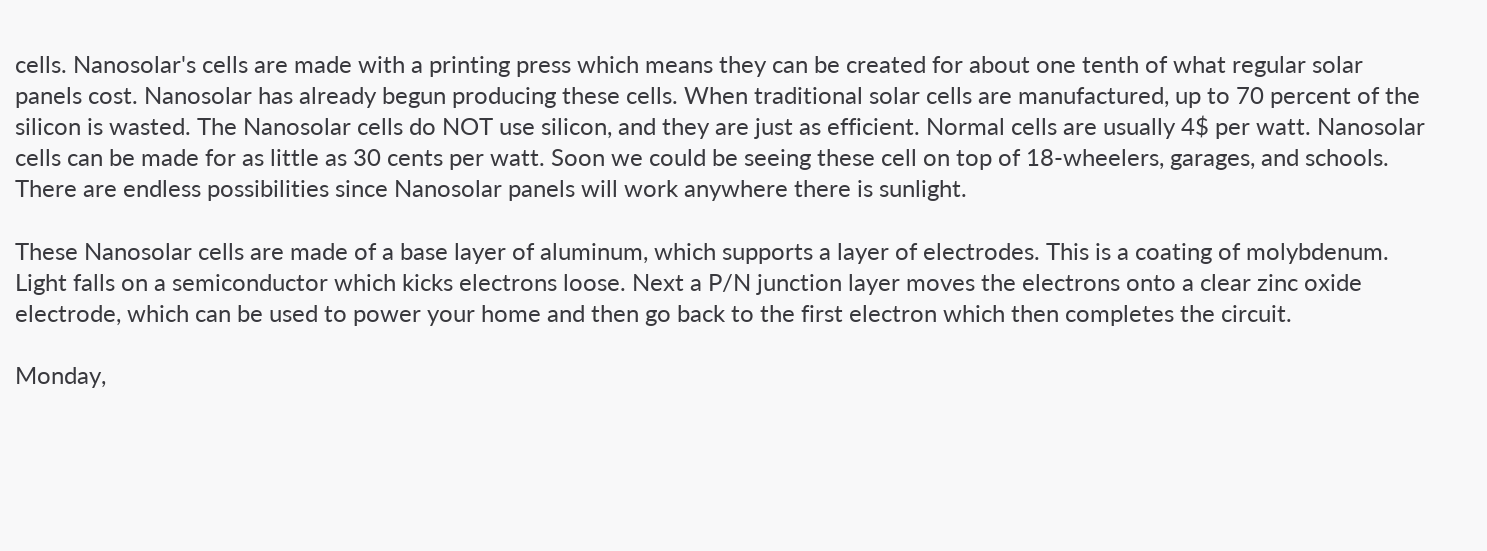cells. Nanosolar's cells are made with a printing press which means they can be created for about one tenth of what regular solar panels cost. Nanosolar has already begun producing these cells. When traditional solar cells are manufactured, up to 70 percent of the silicon is wasted. The Nanosolar cells do NOT use silicon, and they are just as efficient. Normal cells are usually 4$ per watt. Nanosolar cells can be made for as little as 30 cents per watt. Soon we could be seeing these cell on top of 18-wheelers, garages, and schools. There are endless possibilities since Nanosolar panels will work anywhere there is sunlight.

These Nanosolar cells are made of a base layer of aluminum, which supports a layer of electrodes. This is a coating of molybdenum. Light falls on a semiconductor which kicks electrons loose. Next a P/N junction layer moves the electrons onto a clear zinc oxide electrode, which can be used to power your home and then go back to the first electron which then completes the circuit.

Monday,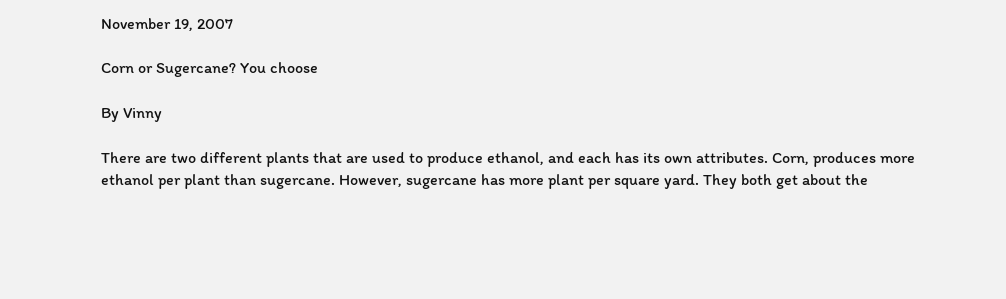November 19, 2007

Corn or Sugercane? You choose

By Vinny

There are two different plants that are used to produce ethanol, and each has its own attributes. Corn, produces more ethanol per plant than sugercane. However, sugercane has more plant per square yard. They both get about the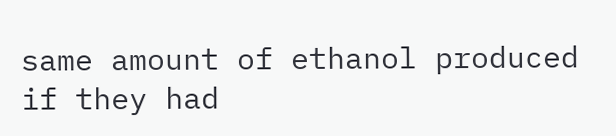same amount of ethanol produced if they had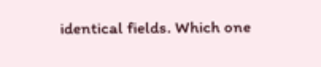identical fields. Which one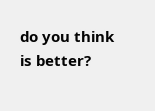do you think is better?